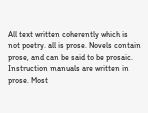All text written coherently which is not poetry. all is prose. Novels contain prose, and can be said to be prosaic. Instruction manuals are written in prose. Most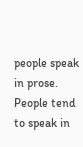people speak in prose. People tend to speak in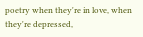poetry when they're in love, when they're depressed,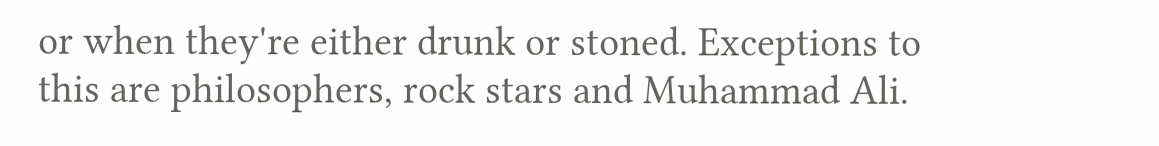or when they're either drunk or stoned. Exceptions to this are philosophers, rock stars and Muhammad Ali.